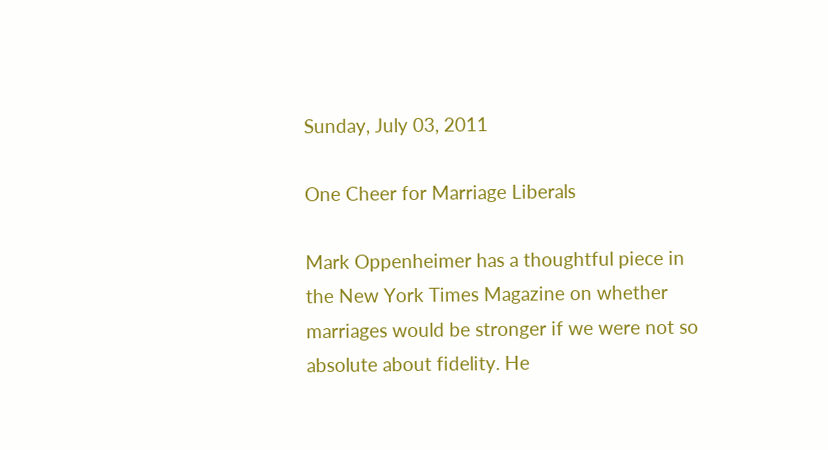Sunday, July 03, 2011

One Cheer for Marriage Liberals

Mark Oppenheimer has a thoughtful piece in the New York Times Magazine on whether marriages would be stronger if we were not so absolute about fidelity. He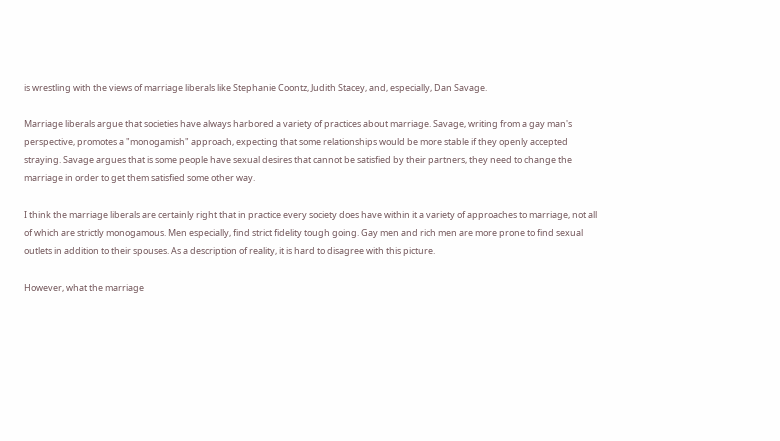is wrestling with the views of marriage liberals like Stephanie Coontz, Judith Stacey, and, especially, Dan Savage.

Marriage liberals argue that societies have always harbored a variety of practices about marriage. Savage, writing from a gay man's perspective, promotes a "monogamish" approach, expecting that some relationships would be more stable if they openly accepted straying. Savage argues that is some people have sexual desires that cannot be satisfied by their partners, they need to change the marriage in order to get them satisfied some other way.

I think the marriage liberals are certainly right that in practice every society does have within it a variety of approaches to marriage, not all of which are strictly monogamous. Men especially, find strict fidelity tough going. Gay men and rich men are more prone to find sexual outlets in addition to their spouses. As a description of reality, it is hard to disagree with this picture.

However, what the marriage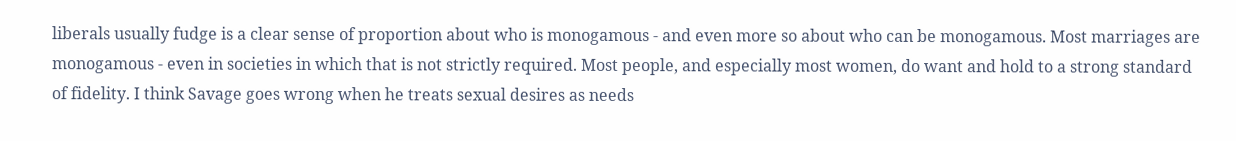liberals usually fudge is a clear sense of proportion about who is monogamous - and even more so about who can be monogamous. Most marriages are monogamous - even in societies in which that is not strictly required. Most people, and especially most women, do want and hold to a strong standard of fidelity. I think Savage goes wrong when he treats sexual desires as needs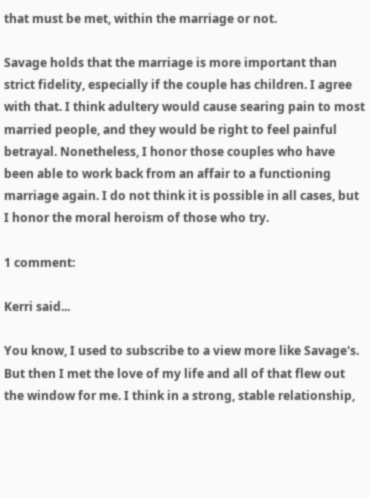that must be met, within the marriage or not.

Savage holds that the marriage is more important than strict fidelity, especially if the couple has children. I agree with that. I think adultery would cause searing pain to most married people, and they would be right to feel painful betrayal. Nonetheless, I honor those couples who have been able to work back from an affair to a functioning marriage again. I do not think it is possible in all cases, but I honor the moral heroism of those who try.

1 comment:

Kerri said...

You know, I used to subscribe to a view more like Savage's. But then I met the love of my life and all of that flew out the window for me. I think in a strong, stable relationship,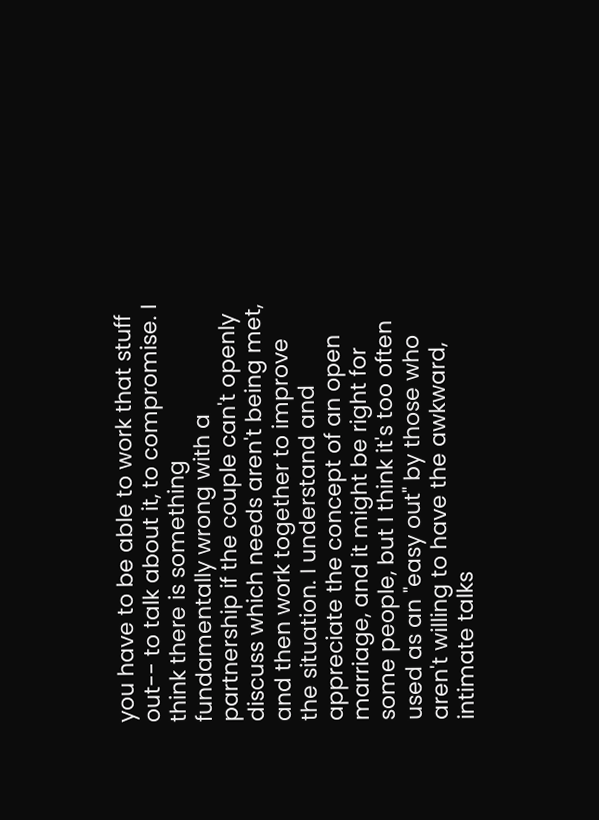you have to be able to work that stuff out-- to talk about it, to compromise. I think there is something fundamentally wrong with a partnership if the couple can't openly discuss which needs aren't being met, and then work together to improve the situation. I understand and appreciate the concept of an open marriage, and it might be right for some people, but I think it's too often used as an "easy out" by those who aren't willing to have the awkward, intimate talks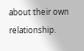about their own relationship.